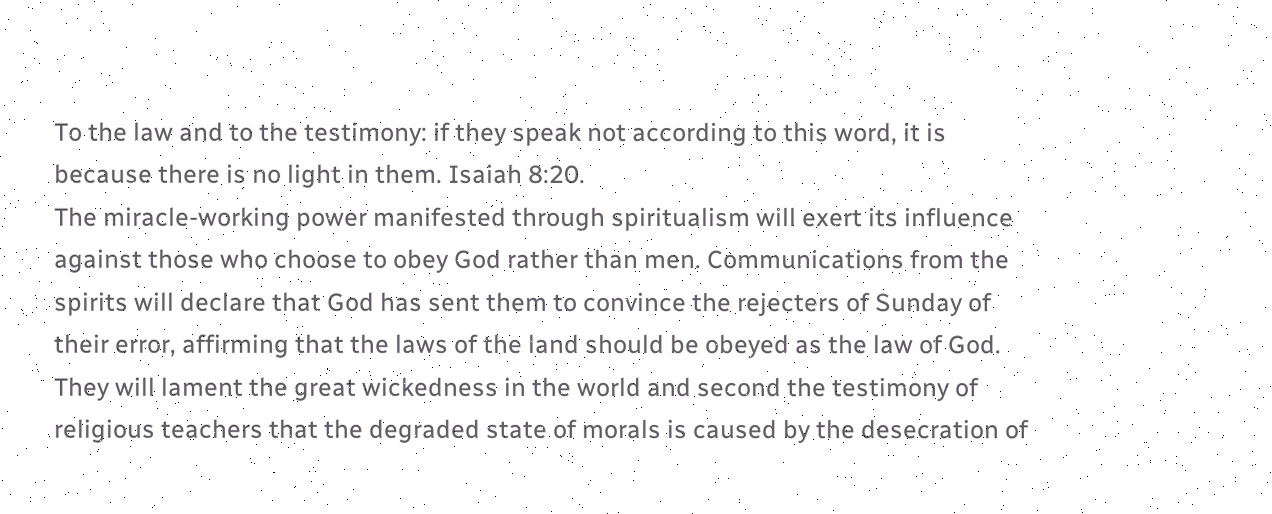To the law and to the testimony: if they speak not according to this word, it is because there is no light in them. Isaiah 8:20.
The miracle-working power manifested through spiritualism will exert its influence against those who choose to obey God rather than men. Communications from the spirits will declare that God has sent them to convince the rejecters of Sunday of their error, affirming that the laws of the land should be obeyed as the law of God. They will lament the great wickedness in the world and second the testimony of religious teachers that the degraded state of morals is caused by the desecration of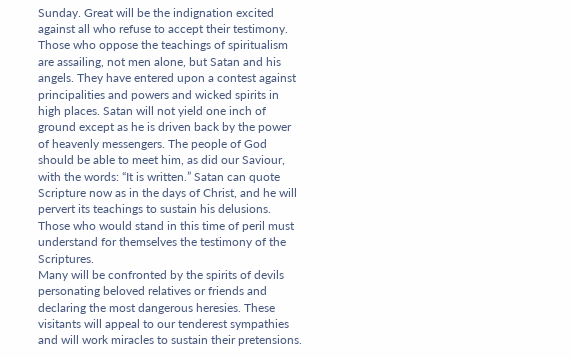Sunday. Great will be the indignation excited against all who refuse to accept their testimony.
Those who oppose the teachings of spiritualism are assailing, not men alone, but Satan and his angels. They have entered upon a contest against principalities and powers and wicked spirits in high places. Satan will not yield one inch of ground except as he is driven back by the power of heavenly messengers. The people of God should be able to meet him, as did our Saviour, with the words: “It is written.” Satan can quote Scripture now as in the days of Christ, and he will pervert its teachings to sustain his delusions. Those who would stand in this time of peril must understand for themselves the testimony of the Scriptures.
Many will be confronted by the spirits of devils personating beloved relatives or friends and declaring the most dangerous heresies. These visitants will appeal to our tenderest sympathies and will work miracles to sustain their pretensions.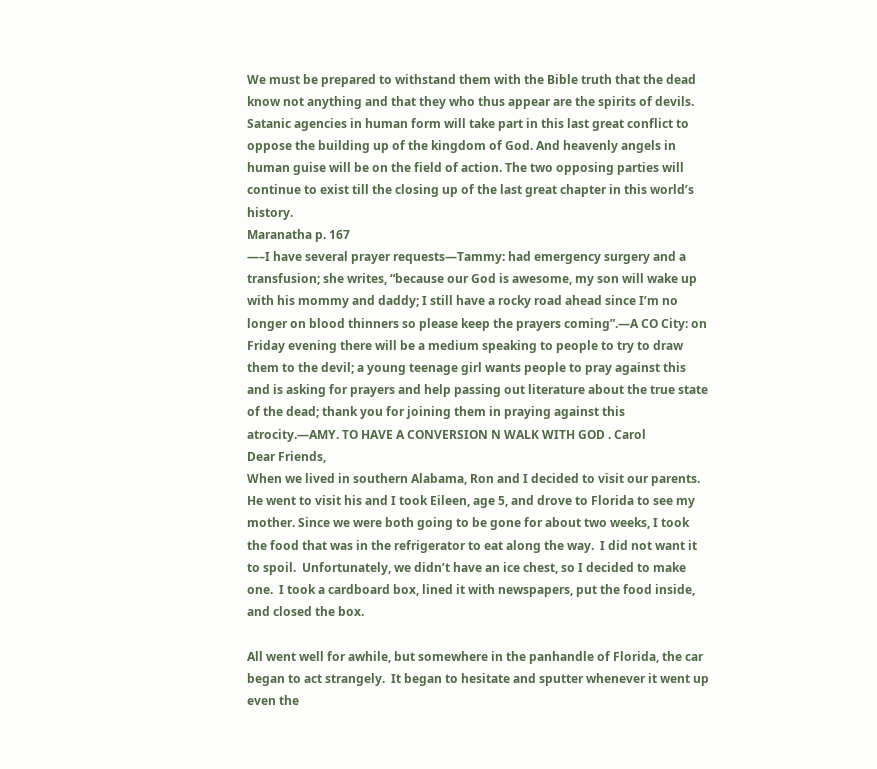We must be prepared to withstand them with the Bible truth that the dead know not anything and that they who thus appear are the spirits of devils.
Satanic agencies in human form will take part in this last great conflict to oppose the building up of the kingdom of God. And heavenly angels in human guise will be on the field of action. The two opposing parties will continue to exist till the closing up of the last great chapter in this world’s history.
Maranatha p. 167
—–I have several prayer requests—Tammy: had emergency surgery and a transfusion; she writes, “because our God is awesome, my son will wake up with his mommy and daddy; I still have a rocky road ahead since I’m no longer on blood thinners so please keep the prayers coming”.—A CO City: on Friday evening there will be a medium speaking to people to try to draw them to the devil; a young teenage girl wants people to pray against this and is asking for prayers and help passing out literature about the true state of the dead; thank you for joining them in praying against this atrocity.—AMY. TO HAVE A CONVERSION N WALK WITH GOD . Carol
Dear Friends,
When we lived in southern Alabama, Ron and I decided to visit our parents. He went to visit his and I took Eileen, age 5, and drove to Florida to see my mother. Since we were both going to be gone for about two weeks, I took the food that was in the refrigerator to eat along the way.  I did not want it to spoil.  Unfortunately, we didn’t have an ice chest, so I decided to make one.  I took a cardboard box, lined it with newspapers, put the food inside, and closed the box.

All went well for awhile, but somewhere in the panhandle of Florida, the car began to act strangely.  It began to hesitate and sputter whenever it went up even the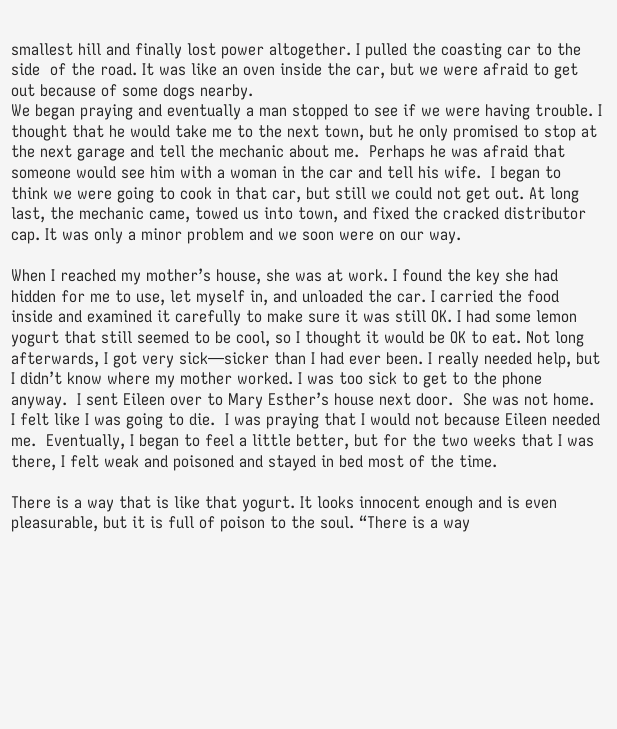smallest hill and finally lost power altogether. I pulled the coasting car to the side  of the road. It was like an oven inside the car, but we were afraid to get out because of some dogs nearby.
We began praying and eventually a man stopped to see if we were having trouble. I thought that he would take me to the next town, but he only promised to stop at the next garage and tell the mechanic about me.  Perhaps he was afraid that someone would see him with a woman in the car and tell his wife.  I began to think we were going to cook in that car, but still we could not get out. At long last, the mechanic came, towed us into town, and fixed the cracked distributor cap. It was only a minor problem and we soon were on our way.

When I reached my mother’s house, she was at work. I found the key she had hidden for me to use, let myself in, and unloaded the car. I carried the food inside and examined it carefully to make sure it was still OK. I had some lemon yogurt that still seemed to be cool, so I thought it would be OK to eat. Not long afterwards, I got very sick—sicker than I had ever been. I really needed help, but I didn’t know where my mother worked. I was too sick to get to the phone anyway.  I sent Eileen over to Mary Esther’s house next door.  She was not home. I felt like I was going to die.  I was praying that I would not because Eileen needed me.  Eventually, I began to feel a little better, but for the two weeks that I was there, I felt weak and poisoned and stayed in bed most of the time.

There is a way that is like that yogurt. It looks innocent enough and is even pleasurable, but it is full of poison to the soul. “There is a way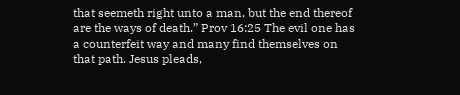that seemeth right unto a man, but the end thereof are the ways of death.” Prov 16:25 The evil one has a counterfeit way and many find themselves on that path. Jesus pleads,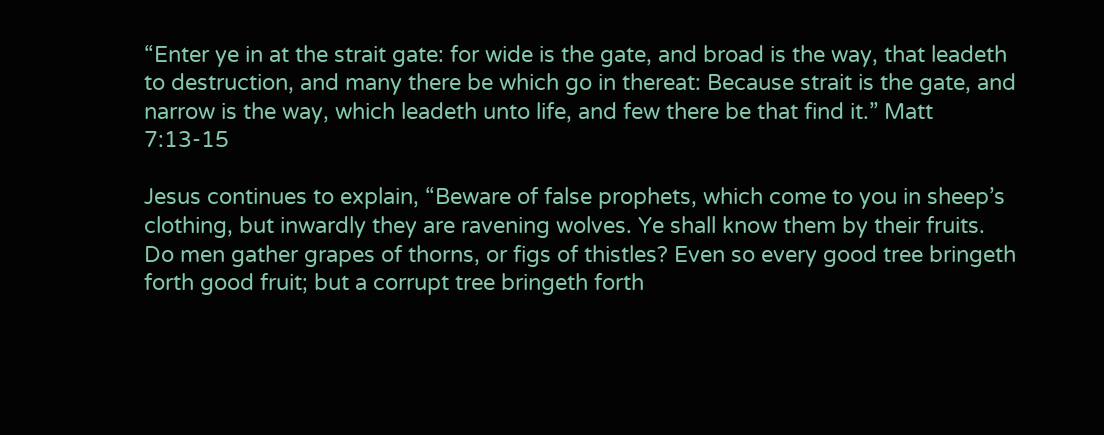“Enter ye in at the strait gate: for wide is the gate, and broad is the way, that leadeth to destruction, and many there be which go in thereat: Because strait is the gate, and narrow is the way, which leadeth unto life, and few there be that find it.” Matt 7:13-15

Jesus continues to explain, “Beware of false prophets, which come to you in sheep’s clothing, but inwardly they are ravening wolves. Ye shall know them by their fruits. Do men gather grapes of thorns, or figs of thistles? Even so every good tree bringeth forth good fruit; but a corrupt tree bringeth forth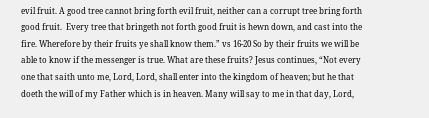evil fruit. A good tree cannot bring forth evil fruit, neither can a corrupt tree bring forth good fruit.  Every tree that bringeth not forth good fruit is hewn down, and cast into the fire. Wherefore by their fruits ye shall know them.” vs 16-20 So by their fruits we will be able to know if the messenger is true. What are these fruits? Jesus continues, “Not every one that saith unto me, Lord, Lord, shall enter into the kingdom of heaven; but he that doeth the will of my Father which is in heaven. Many will say to me in that day, Lord,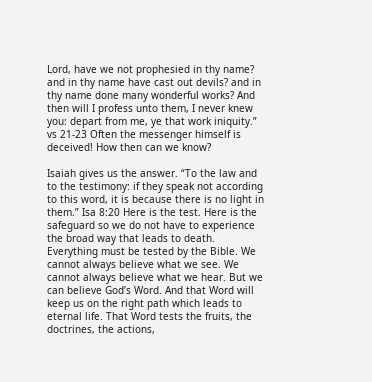Lord, have we not prophesied in thy name? and in thy name have cast out devils? and in thy name done many wonderful works? And then will I profess unto them, I never knew you: depart from me, ye that work iniquity.” vs 21-23 Often the messenger himself is deceived! How then can we know?

Isaiah gives us the answer. “To the law and to the testimony: if they speak not according to this word, it is because there is no light in them.” Isa 8:20 Here is the test. Here is the safeguard so we do not have to experience the broad way that leads to death. Everything must be tested by the Bible. We cannot always believe what we see. We cannot always believe what we hear. But we can believe God’s Word. And that Word will keep us on the right path which leads to eternal life. That Word tests the fruits, the doctrines, the actions,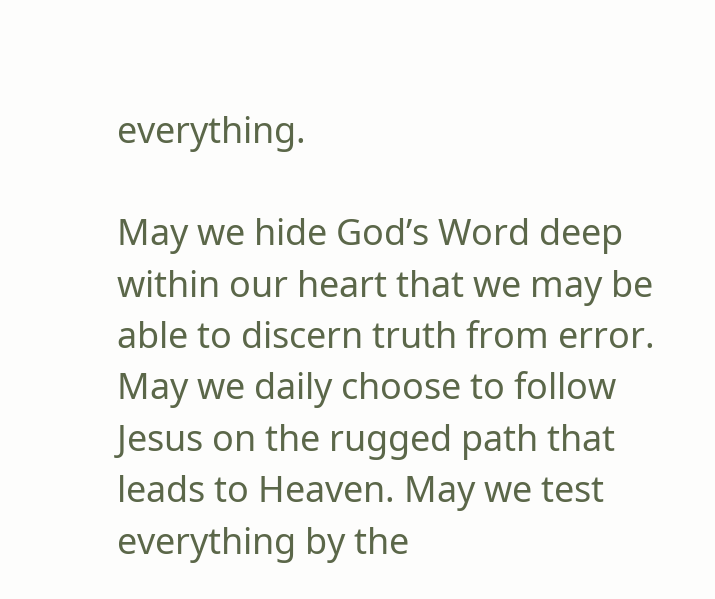everything.

May we hide God’s Word deep within our heart that we may be able to discern truth from error. May we daily choose to follow Jesus on the rugged path that leads to Heaven. May we test everything by the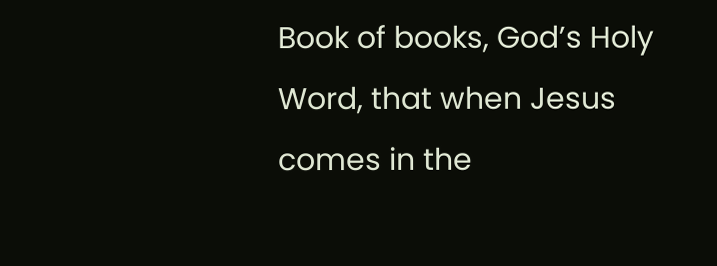Book of books, God’s Holy Word, that when Jesus comes in the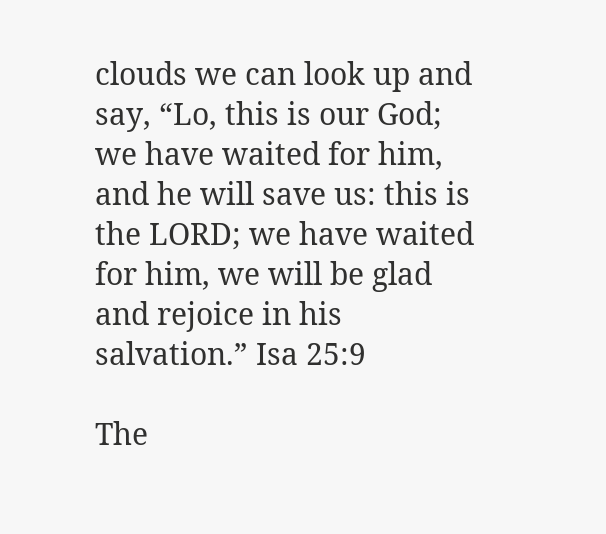clouds we can look up and say, “Lo, this is our God; we have waited for him, and he will save us: this is the LORD; we have waited for him, we will be glad and rejoice in his salvation.” Isa 25:9

The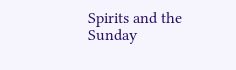Spirits and the Sunday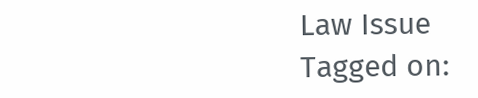Law Issue
Tagged on: